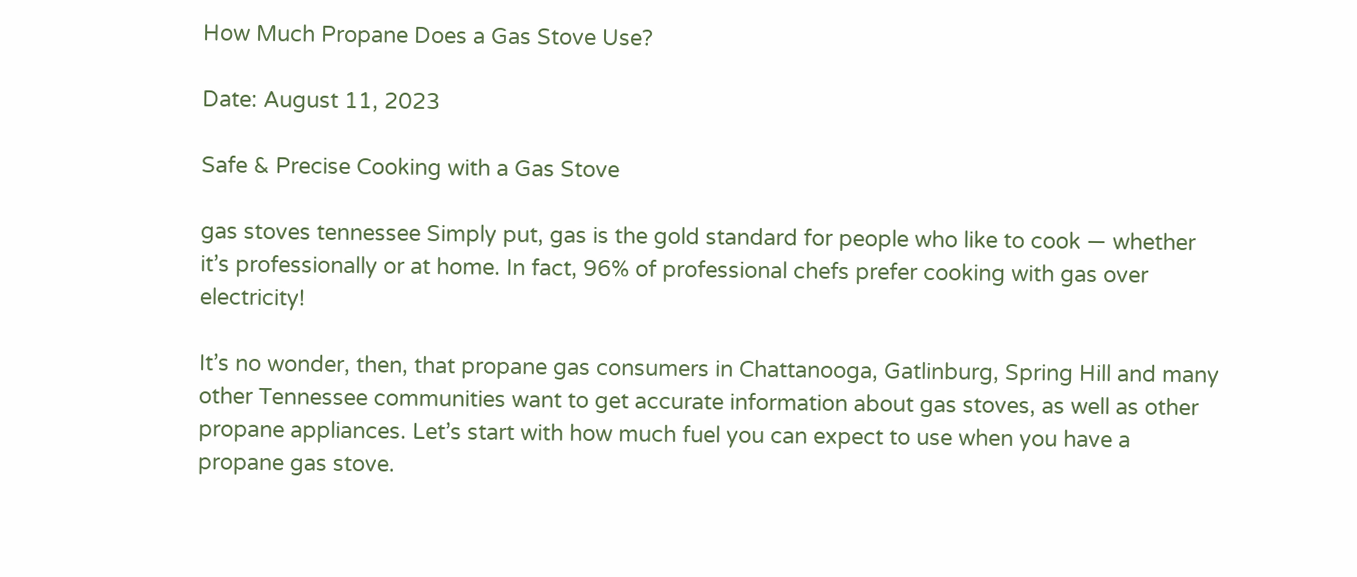How Much Propane Does a Gas Stove Use?

Date: August 11, 2023

Safe & Precise Cooking with a Gas Stove

gas stoves tennessee Simply put, gas is the gold standard for people who like to cook — whether it’s professionally or at home. In fact, 96% of professional chefs prefer cooking with gas over electricity!

It’s no wonder, then, that propane gas consumers in Chattanooga, Gatlinburg, Spring Hill and many other Tennessee communities want to get accurate information about gas stoves, as well as other propane appliances. Let’s start with how much fuel you can expect to use when you have a propane gas stove.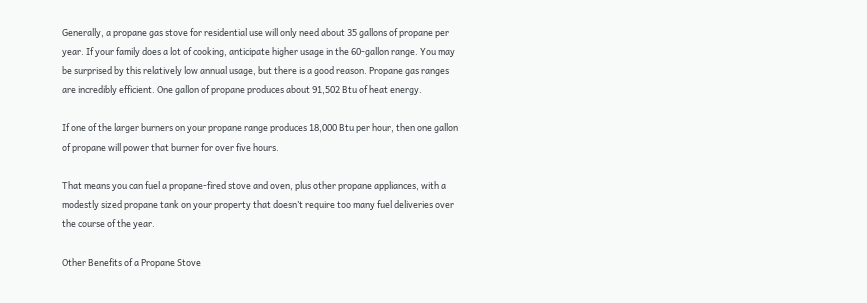Generally, a propane gas stove for residential use will only need about 35 gallons of propane per year. If your family does a lot of cooking, anticipate higher usage in the 60-gallon range. You may be surprised by this relatively low annual usage, but there is a good reason. Propane gas ranges are incredibly efficient. One gallon of propane produces about 91,502 Btu of heat energy.

If one of the larger burners on your propane range produces 18,000 Btu per hour, then one gallon of propane will power that burner for over five hours.

That means you can fuel a propane-fired stove and oven, plus other propane appliances, with a modestly sized propane tank on your property that doesn’t require too many fuel deliveries over the course of the year.

Other Benefits of a Propane Stove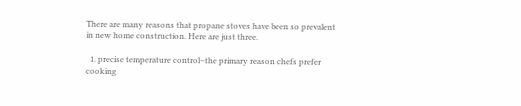There are many reasons that propane stoves have been so prevalent in new home construction. Here are just three.

  1. precise temperature control–the primary reason chefs prefer cooking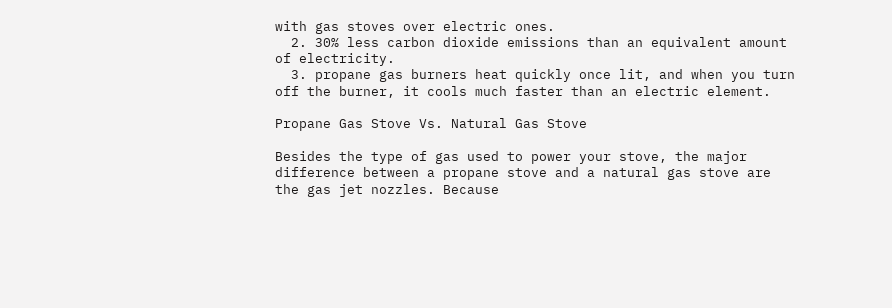with gas stoves over electric ones.
  2. 30% less carbon dioxide emissions than an equivalent amount of electricity.
  3. propane gas burners heat quickly once lit, and when you turn off the burner, it cools much faster than an electric element.

Propane Gas Stove Vs. Natural Gas Stove

Besides the type of gas used to power your stove, the major difference between a propane stove and a natural gas stove are the gas jet nozzles. Because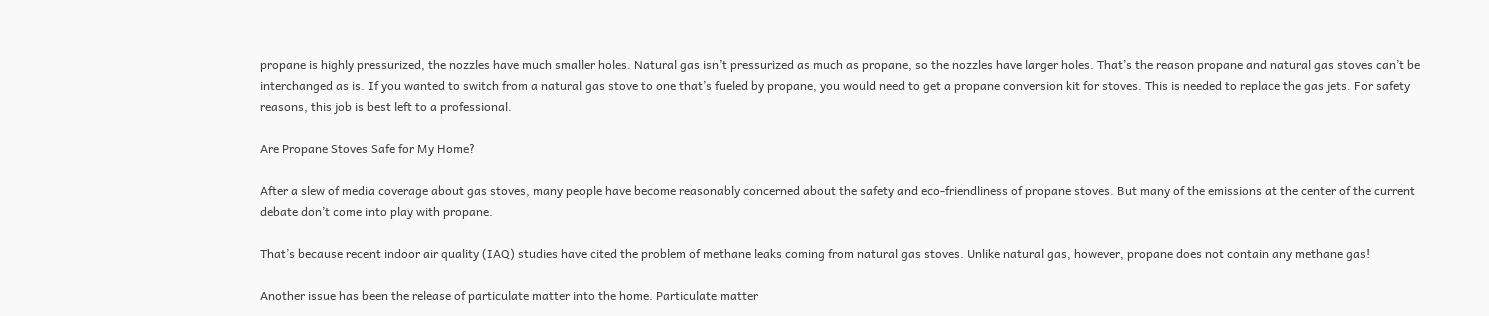propane is highly pressurized, the nozzles have much smaller holes. Natural gas isn’t pressurized as much as propane, so the nozzles have larger holes. That’s the reason propane and natural gas stoves can’t be interchanged as is. If you wanted to switch from a natural gas stove to one that’s fueled by propane, you would need to get a propane conversion kit for stoves. This is needed to replace the gas jets. For safety reasons, this job is best left to a professional.

Are Propane Stoves Safe for My Home?

After a slew of media coverage about gas stoves, many people have become reasonably concerned about the safety and eco-friendliness of propane stoves. But many of the emissions at the center of the current debate don’t come into play with propane.

That’s because recent indoor air quality (IAQ) studies have cited the problem of methane leaks coming from natural gas stoves. Unlike natural gas, however, propane does not contain any methane gas!

Another issue has been the release of particulate matter into the home. Particulate matter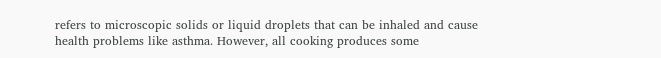refers to microscopic solids or liquid droplets that can be inhaled and cause health problems like asthma. However, all cooking produces some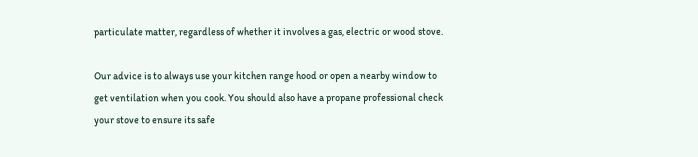particulate matter, regardless of whether it involves a gas, electric or wood stove.

Our advice is to always use your kitchen range hood or open a nearby window to get ventilation when you cook. You should also have a propane professional check your stove to ensure its safe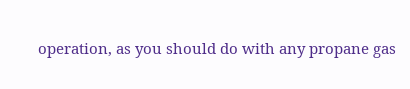operation, as you should do with any propane gas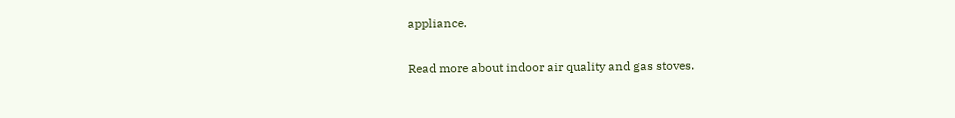appliance.

Read more about indoor air quality and gas stoves.